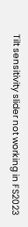Tilt sensitivity slider not working in FS2023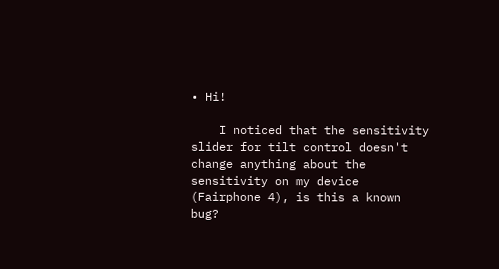• Hi!

    I noticed that the sensitivity slider for tilt control doesn't change anything about the sensitivity on my device (Fairphone 4), is this a known bug?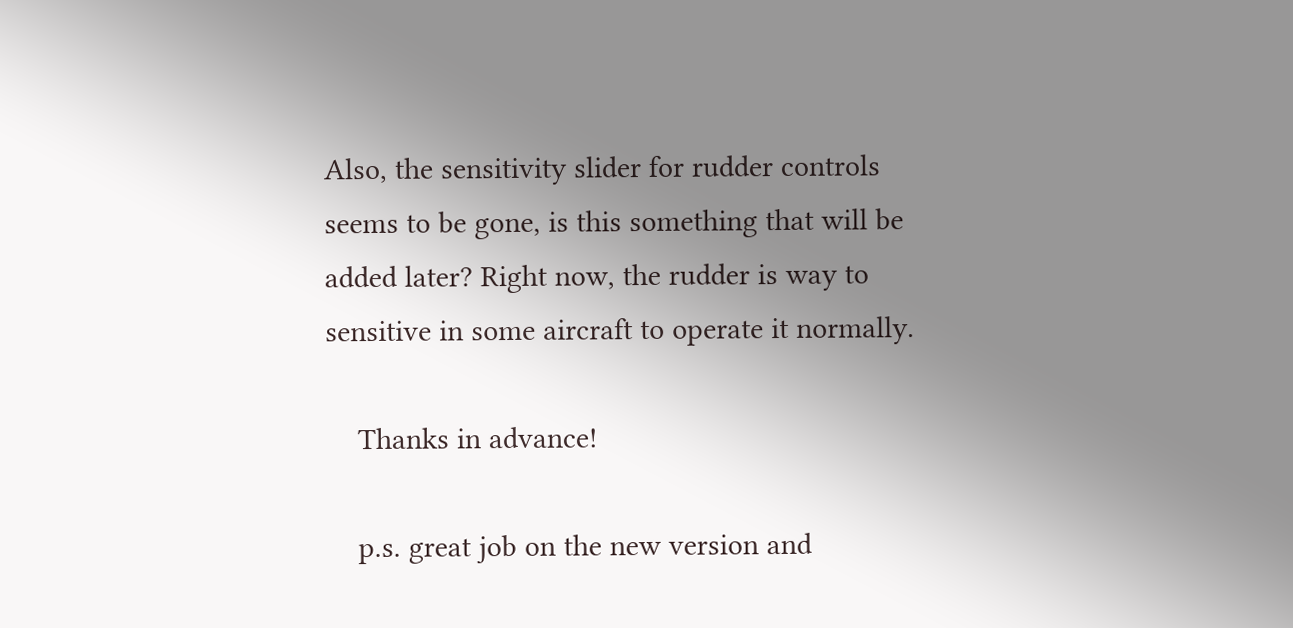Also, the sensitivity slider for rudder controls seems to be gone, is this something that will be added later? Right now, the rudder is way to sensitive in some aircraft to operate it normally.

    Thanks in advance!

    p.s. great job on the new version and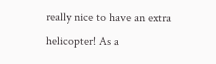really nice to have an extra helicopter! As a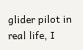glider pilot in real life, I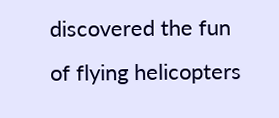discovered the fun of flying helicopters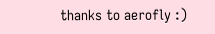thanks to aerofly :)